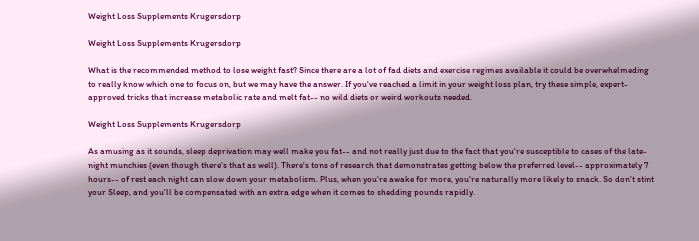Weight Loss Supplements Krugersdorp

Weight Loss Supplements Krugersdorp

What is the recommended method to lose weight fast? Since there are a lot of fad diets and exercise regimes available it could be overwhelmeding to really know which one to focus on, but we may have the answer. If you've reached a limit in your weight loss plan, try these simple, expert-approved tricks that increase metabolic rate and melt fat-- no wild diets or weird workouts needed.

Weight Loss Supplements Krugersdorp

As amusing as it sounds, sleep deprivation may well make you fat-- and not really just due to the fact that you're susceptible to cases of the late-night munchies (even though there's that as well). There's tons of research that demonstrates getting below the preferred level-- approximately 7 hours-- of rest each night can slow down your metabolism. Plus, when you're awake for more, you're naturally more likely to snack. So don't stint your Sleep, and you'll be compensated with an extra edge when it comes to shedding pounds rapidly.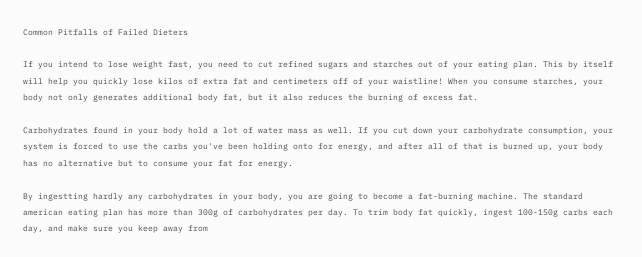Common Pitfalls of Failed Dieters

If you intend to lose weight fast, you need to cut refined sugars and starches out of your eating plan. This by itself will help you quickly lose kilos of extra fat and centimeters off of your waistline! When you consume starches, your body not only generates additional body fat, but it also reduces the burning of excess fat.

Carbohydrates found in your body hold a lot of water mass as well. If you cut down your carbohydrate consumption, your system is forced to use the carbs you've been holding onto for energy, and after all of that is burned up, your body has no alternative but to consume your fat for energy.

By ingestting hardly any carbohydrates in your body, you are going to become a fat-burning machine. The standard american eating plan has more than 300g of carbohydrates per day. To trim body fat quickly, ingest 100-150g carbs each day, and make sure you keep away from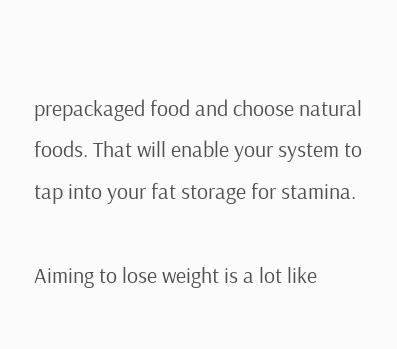prepackaged food and choose natural foods. That will enable your system to tap into your fat storage for stamina.

Aiming to lose weight is a lot like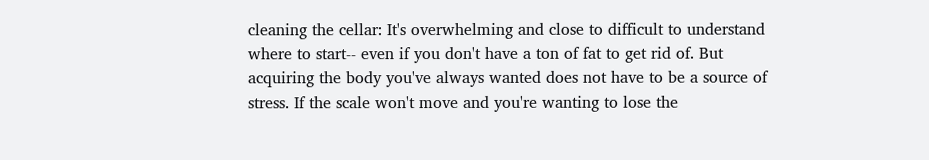cleaning the cellar: It's overwhelming and close to difficult to understand where to start-- even if you don't have a ton of fat to get rid of. But acquiring the body you've always wanted does not have to be a source of stress. If the scale won't move and you're wanting to lose the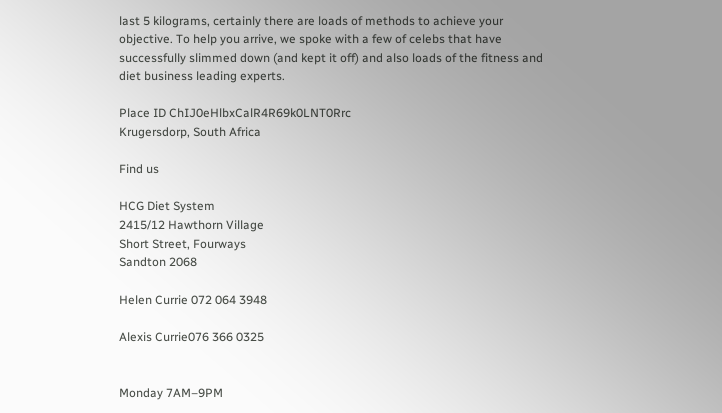last 5 kilograms, certainly there are loads of methods to achieve your objective. To help you arrive, we spoke with a few of celebs that have successfully slimmed down (and kept it off) and also loads of the fitness and diet business leading experts.

Place ID ChIJ0eHlbxCalR4R69k0LNT0Rrc
Krugersdorp, South Africa

Find us

HCG Diet System
2415/12 Hawthorn Village
Short Street, Fourways
Sandton 2068

Helen Currie 072 064 3948

Alexis Currie076 366 0325


Monday 7AM–9PM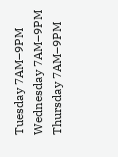Tuesday 7AM–9PM
Wednesday 7AM–9PM
Thursday 7AM–9PM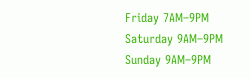Friday 7AM–9PM
Saturday 9AM–9PM
Sunday 9AM–9PM